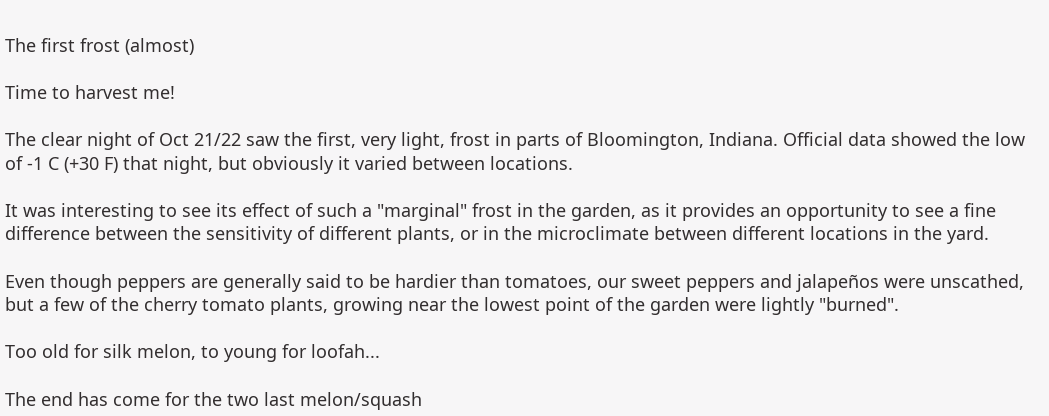The first frost (almost)

Time to harvest me!

The clear night of Oct 21/22 saw the first, very light, frost in parts of Bloomington, Indiana. Official data showed the low of -1 C (+30 F) that night, but obviously it varied between locations.

It was interesting to see its effect of such a "marginal" frost in the garden, as it provides an opportunity to see a fine difference between the sensitivity of different plants, or in the microclimate between different locations in the yard.

Even though peppers are generally said to be hardier than tomatoes, our sweet peppers and jalapeños were unscathed, but a few of the cherry tomato plants, growing near the lowest point of the garden were lightly "burned".

Too old for silk melon, to young for loofah...

The end has come for the two last melon/squash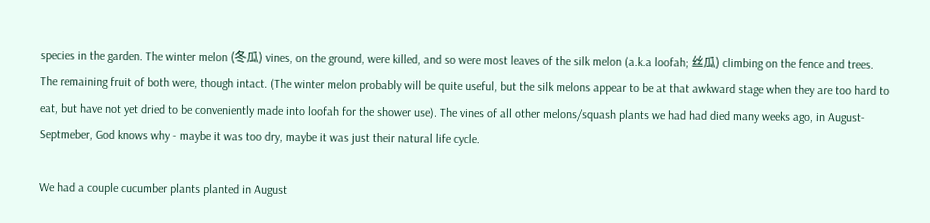species in the garden. The winter melon (冬瓜) vines, on the ground, were killed, and so were most leaves of the silk melon (a.k.a loofah; 丝瓜) climbing on the fence and trees. The remaining fruit of both were, though intact. (The winter melon probably will be quite useful, but the silk melons appear to be at that awkward stage when they are too hard to eat, but have not yet dried to be conveniently made into loofah for the shower use). The vines of all other melons/squash plants we had had died many weeks ago, in August-Septmeber, God knows why - maybe it was too dry, maybe it was just their natural life cycle.

We had a couple cucumber plants planted in August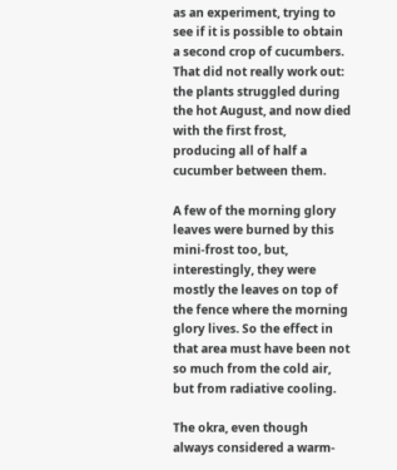as an experiment, trying to see if it is possible to obtain a second crop of cucumbers. That did not really work out: the plants struggled during the hot August, and now died with the first frost, producing all of half a cucumber between them.

A few of the morning glory leaves were burned by this mini-frost too, but, interestingly, they were mostly the leaves on top of the fence where the morning glory lives. So the effect in that area must have been not so much from the cold air, but from radiative cooling.

The okra, even though always considered a warm-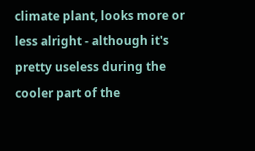climate plant, looks more or less alright - although it's pretty useless during the cooler part of the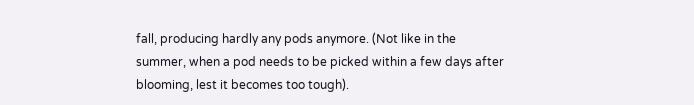fall, producing hardly any pods anymore. (Not like in the summer, when a pod needs to be picked within a few days after blooming, lest it becomes too tough).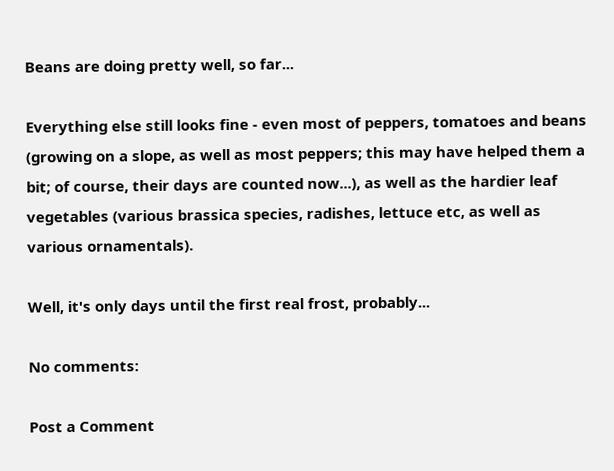Beans are doing pretty well, so far...

Everything else still looks fine - even most of peppers, tomatoes and beans (growing on a slope, as well as most peppers; this may have helped them a bit; of course, their days are counted now...), as well as the hardier leaf vegetables (various brassica species, radishes, lettuce etc, as well as various ornamentals).

Well, it's only days until the first real frost, probably...

No comments:

Post a Comment